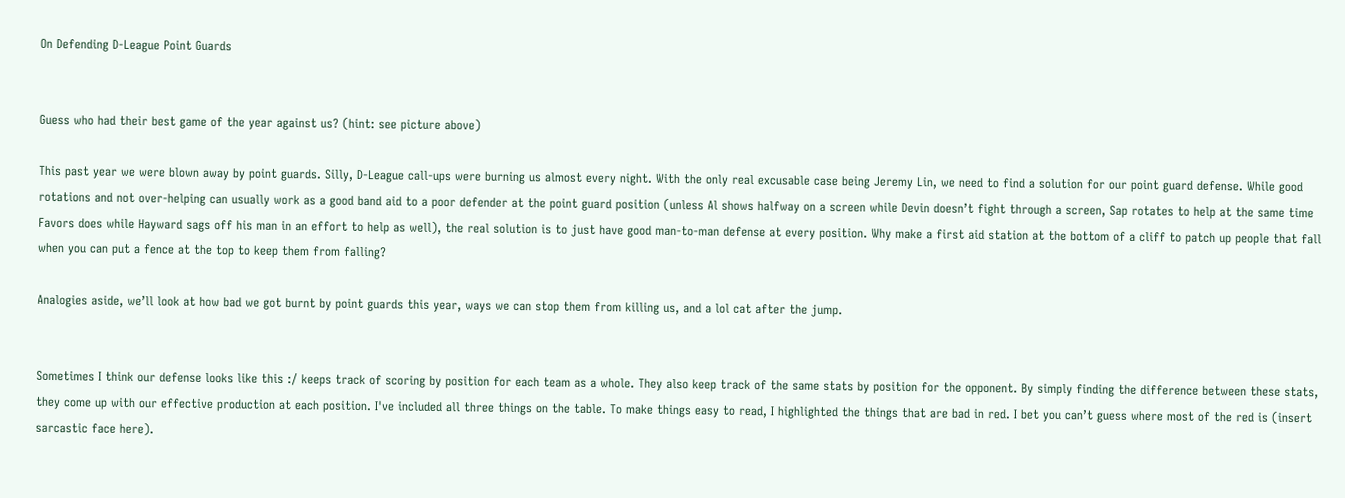On Defending D-League Point Guards


Guess who had their best game of the year against us? (hint: see picture above)

This past year we were blown away by point guards. Silly, D-League call-ups were burning us almost every night. With the only real excusable case being Jeremy Lin, we need to find a solution for our point guard defense. While good rotations and not over-helping can usually work as a good band aid to a poor defender at the point guard position (unless Al shows halfway on a screen while Devin doesn’t fight through a screen, Sap rotates to help at the same time Favors does while Hayward sags off his man in an effort to help as well), the real solution is to just have good man-to-man defense at every position. Why make a first aid station at the bottom of a cliff to patch up people that fall when you can put a fence at the top to keep them from falling?

Analogies aside, we’ll look at how bad we got burnt by point guards this year, ways we can stop them from killing us, and a lol cat after the jump.


Sometimes I think our defense looks like this :/ keeps track of scoring by position for each team as a whole. They also keep track of the same stats by position for the opponent. By simply finding the difference between these stats, they come up with our effective production at each position. I've included all three things on the table. To make things easy to read, I highlighted the things that are bad in red. I bet you can’t guess where most of the red is (insert sarcastic face here).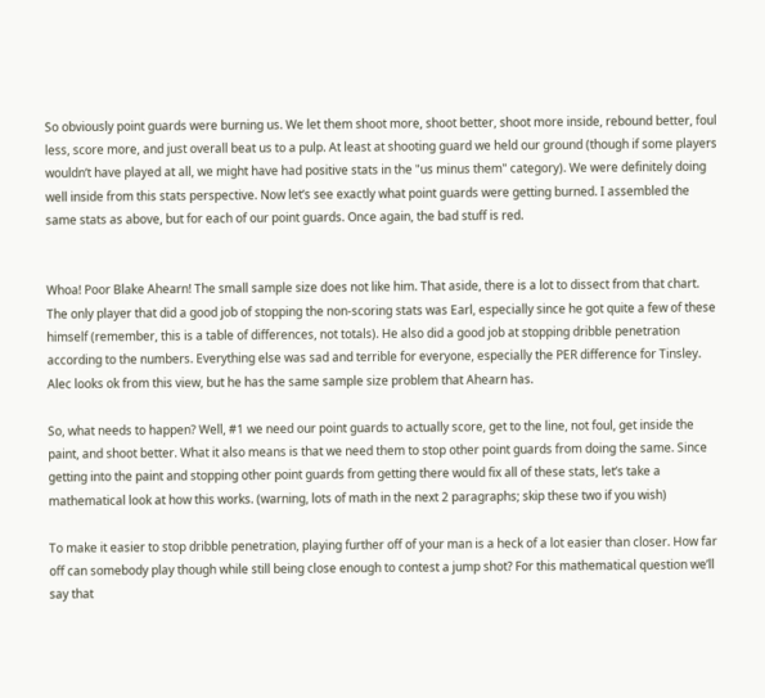So obviously point guards were burning us. We let them shoot more, shoot better, shoot more inside, rebound better, foul less, score more, and just overall beat us to a pulp. At least at shooting guard we held our ground (though if some players wouldn’t have played at all, we might have had positive stats in the "us minus them" category). We were definitely doing well inside from this stats perspective. Now let’s see exactly what point guards were getting burned. I assembled the same stats as above, but for each of our point guards. Once again, the bad stuff is red.


Whoa! Poor Blake Ahearn! The small sample size does not like him. That aside, there is a lot to dissect from that chart. The only player that did a good job of stopping the non-scoring stats was Earl, especially since he got quite a few of these himself (remember, this is a table of differences, not totals). He also did a good job at stopping dribble penetration according to the numbers. Everything else was sad and terrible for everyone, especially the PER difference for Tinsley. Alec looks ok from this view, but he has the same sample size problem that Ahearn has.

So, what needs to happen? Well, #1 we need our point guards to actually score, get to the line, not foul, get inside the paint, and shoot better. What it also means is that we need them to stop other point guards from doing the same. Since getting into the paint and stopping other point guards from getting there would fix all of these stats, let’s take a mathematical look at how this works. (warning, lots of math in the next 2 paragraphs; skip these two if you wish)

To make it easier to stop dribble penetration, playing further off of your man is a heck of a lot easier than closer. How far off can somebody play though while still being close enough to contest a jump shot? For this mathematical question we’ll say that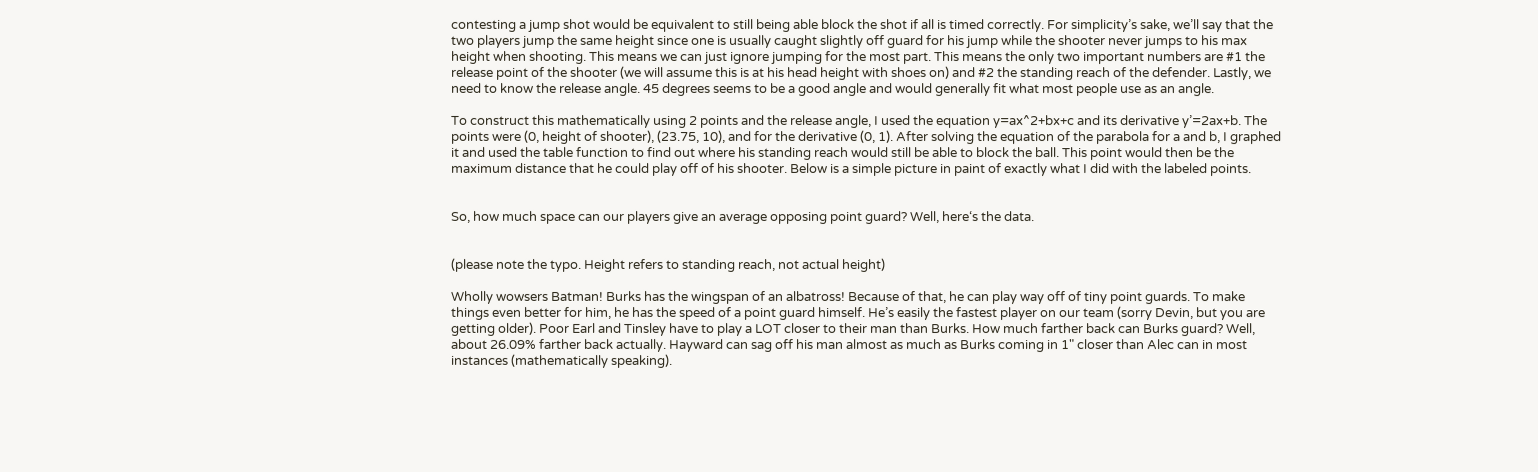contesting a jump shot would be equivalent to still being able block the shot if all is timed correctly. For simplicity’s sake, we’ll say that the two players jump the same height since one is usually caught slightly off guard for his jump while the shooter never jumps to his max height when shooting. This means we can just ignore jumping for the most part. This means the only two important numbers are #1 the release point of the shooter (we will assume this is at his head height with shoes on) and #2 the standing reach of the defender. Lastly, we need to know the release angle. 45 degrees seems to be a good angle and would generally fit what most people use as an angle.

To construct this mathematically using 2 points and the release angle, I used the equation y=ax^2+bx+c and its derivative y’=2ax+b. The points were (0, height of shooter), (23.75, 10), and for the derivative (0, 1). After solving the equation of the parabola for a and b, I graphed it and used the table function to find out where his standing reach would still be able to block the ball. This point would then be the maximum distance that he could play off of his shooter. Below is a simple picture in paint of exactly what I did with the labeled points.


So, how much space can our players give an average opposing point guard? Well, here‘s the data.


(please note the typo. Height refers to standing reach, not actual height)

Wholly wowsers Batman! Burks has the wingspan of an albatross! Because of that, he can play way off of tiny point guards. To make things even better for him, he has the speed of a point guard himself. He’s easily the fastest player on our team (sorry Devin, but you are getting older). Poor Earl and Tinsley have to play a LOT closer to their man than Burks. How much farther back can Burks guard? Well, about 26.09% farther back actually. Hayward can sag off his man almost as much as Burks coming in 1" closer than Alec can in most instances (mathematically speaking).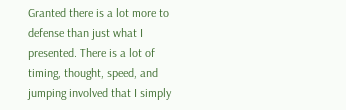Granted there is a lot more to defense than just what I presented. There is a lot of timing, thought, speed, and jumping involved that I simply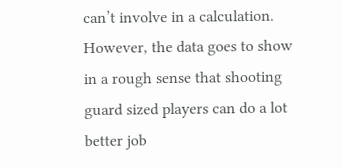can’t involve in a calculation. However, the data goes to show in a rough sense that shooting guard sized players can do a lot better job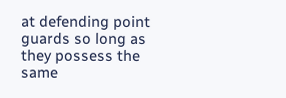at defending point guards so long as they possess the same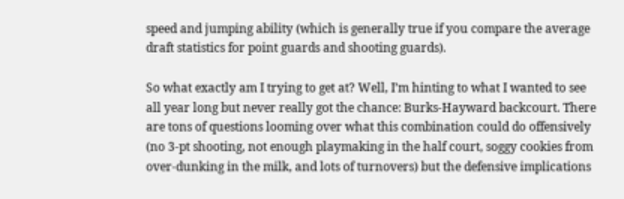speed and jumping ability (which is generally true if you compare the average draft statistics for point guards and shooting guards).

So what exactly am I trying to get at? Well, I’m hinting to what I wanted to see all year long but never really got the chance: Burks-Hayward backcourt. There are tons of questions looming over what this combination could do offensively (no 3-pt shooting, not enough playmaking in the half court, soggy cookies from over-dunking in the milk, and lots of turnovers) but the defensive implications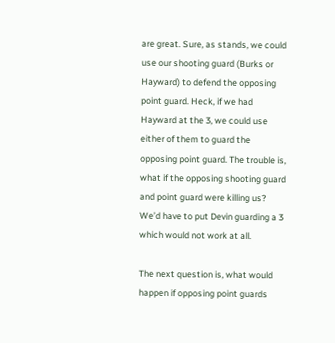are great. Sure, as stands, we could use our shooting guard (Burks or Hayward) to defend the opposing point guard. Heck, if we had Hayward at the 3, we could use either of them to guard the opposing point guard. The trouble is, what if the opposing shooting guard and point guard were killing us? We’d have to put Devin guarding a 3 which would not work at all.

The next question is, what would happen if opposing point guards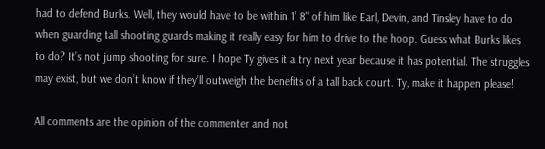had to defend Burks. Well, they would have to be within 1’ 8" of him like Earl, Devin, and Tinsley have to do when guarding tall shooting guards making it really easy for him to drive to the hoop. Guess what Burks likes to do? It’s not jump shooting for sure. I hope Ty gives it a try next year because it has potential. The struggles may exist, but we don’t know if they’ll outweigh the benefits of a tall back court. Ty, make it happen please!

All comments are the opinion of the commenter and not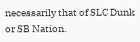necessarily that of SLC Dunk or SB Nation.